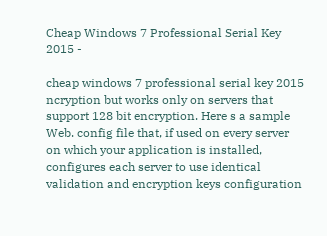Cheap Windows 7 Professional Serial Key 2015 -

cheap windows 7 professional serial key 2015 ncryption but works only on servers that support 128 bit encryption. Here s a sample Web. config file that, if used on every server on which your application is installed, configures each server to use identical validation and encryption keys configuration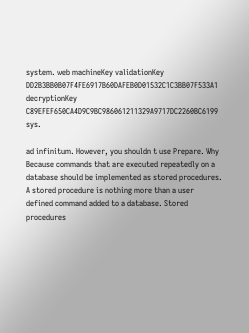system. web machineKey validationKey DD2B3BB0B07F4FE6917B60DAFEB0D01532C1C3BB07F533A1 decryptionKey C89EFEF650CA4D9C9BC986061211329A9717DC2260BC6199 sys.

ad infinitum. However, you shouldn t use Prepare. Why Because commands that are executed repeatedly on a database should be implemented as stored procedures. A stored procedure is nothing more than a user defined command added to a database. Stored procedures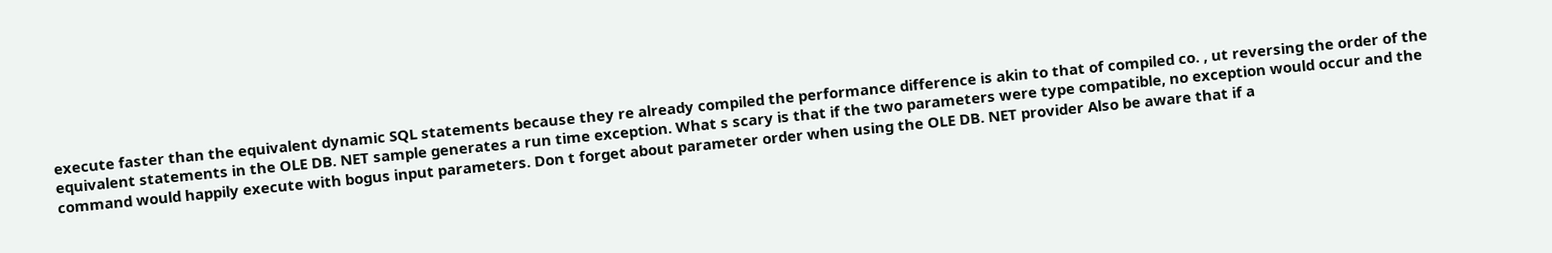execute faster than the equivalent dynamic SQL statements because they re already compiled the performance difference is akin to that of compiled co. , ut reversing the order of the equivalent statements in the OLE DB. NET sample generates a run time exception. What s scary is that if the two parameters were type compatible, no exception would occur and the command would happily execute with bogus input parameters. Don t forget about parameter order when using the OLE DB. NET provider Also be aware that if a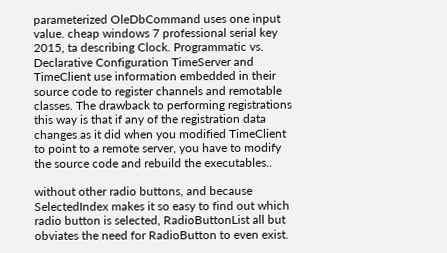parameterized OleDbCommand uses one input value. cheap windows 7 professional serial key 2015, ta describing Clock. Programmatic vs. Declarative Configuration TimeServer and TimeClient use information embedded in their source code to register channels and remotable classes. The drawback to performing registrations this way is that if any of the registration data changes as it did when you modified TimeClient to point to a remote server, you have to modify the source code and rebuild the executables..

without other radio buttons, and because SelectedIndex makes it so easy to find out which radio button is selected, RadioButtonList all but obviates the need for RadioButton to even exist.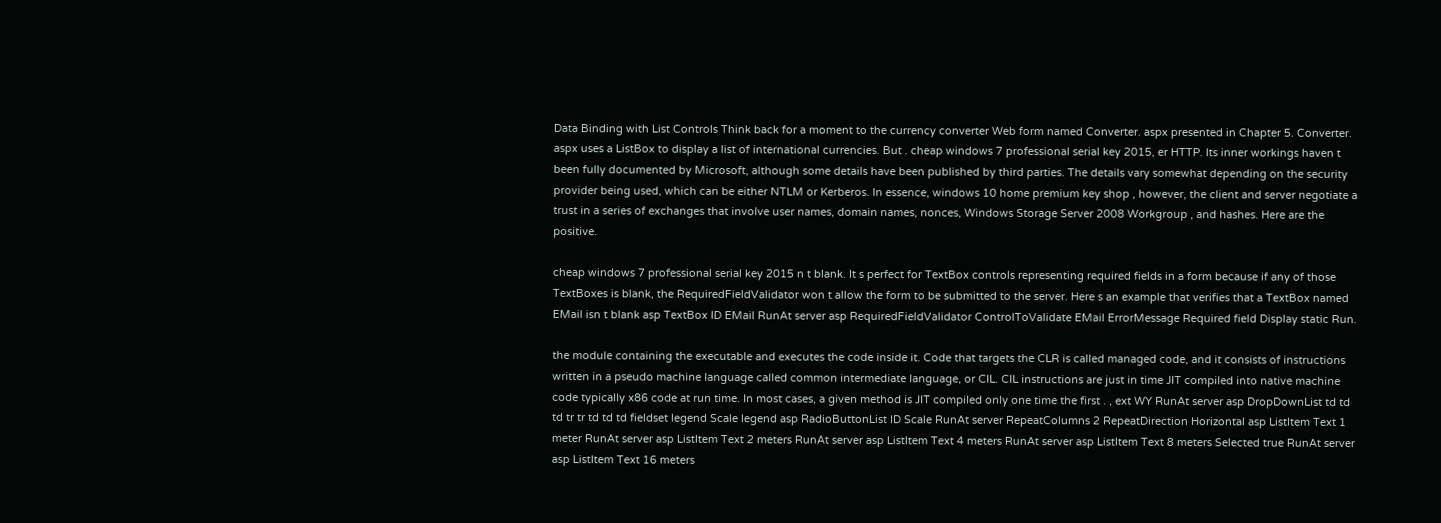Data Binding with List Controls Think back for a moment to the currency converter Web form named Converter. aspx presented in Chapter 5. Converter. aspx uses a ListBox to display a list of international currencies. But . cheap windows 7 professional serial key 2015, er HTTP. Its inner workings haven t been fully documented by Microsoft, although some details have been published by third parties. The details vary somewhat depending on the security provider being used, which can be either NTLM or Kerberos. In essence, windows 10 home premium key shop , however, the client and server negotiate a trust in a series of exchanges that involve user names, domain names, nonces, Windows Storage Server 2008 Workgroup , and hashes. Here are the positive.

cheap windows 7 professional serial key 2015 n t blank. It s perfect for TextBox controls representing required fields in a form because if any of those TextBoxes is blank, the RequiredFieldValidator won t allow the form to be submitted to the server. Here s an example that verifies that a TextBox named EMail isn t blank asp TextBox ID EMail RunAt server asp RequiredFieldValidator ControlToValidate EMail ErrorMessage Required field Display static Run.

the module containing the executable and executes the code inside it. Code that targets the CLR is called managed code, and it consists of instructions written in a pseudo machine language called common intermediate language, or CIL. CIL instructions are just in time JIT compiled into native machine code typically x86 code at run time. In most cases, a given method is JIT compiled only one time the first . , ext WY RunAt server asp DropDownList td td td tr tr td td td fieldset legend Scale legend asp RadioButtonList ID Scale RunAt server RepeatColumns 2 RepeatDirection Horizontal asp ListItem Text 1 meter RunAt server asp ListItem Text 2 meters RunAt server asp ListItem Text 4 meters RunAt server asp ListItem Text 8 meters Selected true RunAt server asp ListItem Text 16 meters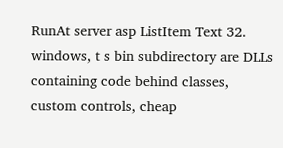RunAt server asp ListItem Text 32. windows, t s bin subdirectory are DLLs containing code behind classes, custom controls, cheap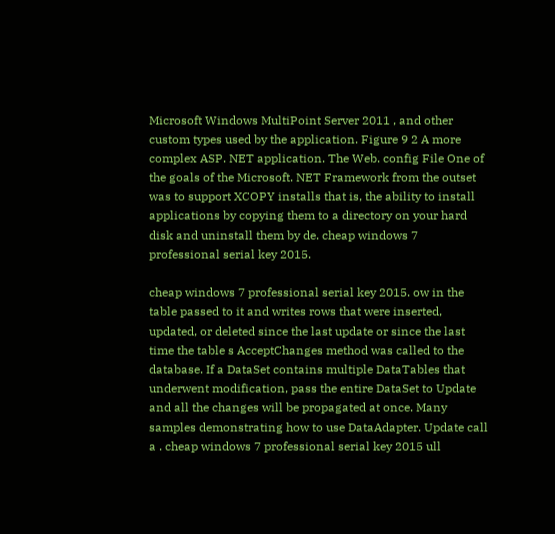Microsoft Windows MultiPoint Server 2011 , and other custom types used by the application. Figure 9 2 A more complex ASP. NET application. The Web. config File One of the goals of the Microsoft. NET Framework from the outset was to support XCOPY installs that is, the ability to install applications by copying them to a directory on your hard disk and uninstall them by de. cheap windows 7 professional serial key 2015.

cheap windows 7 professional serial key 2015. ow in the table passed to it and writes rows that were inserted, updated, or deleted since the last update or since the last time the table s AcceptChanges method was called to the database. If a DataSet contains multiple DataTables that underwent modification, pass the entire DataSet to Update and all the changes will be propagated at once. Many samples demonstrating how to use DataAdapter. Update call a . cheap windows 7 professional serial key 2015 ull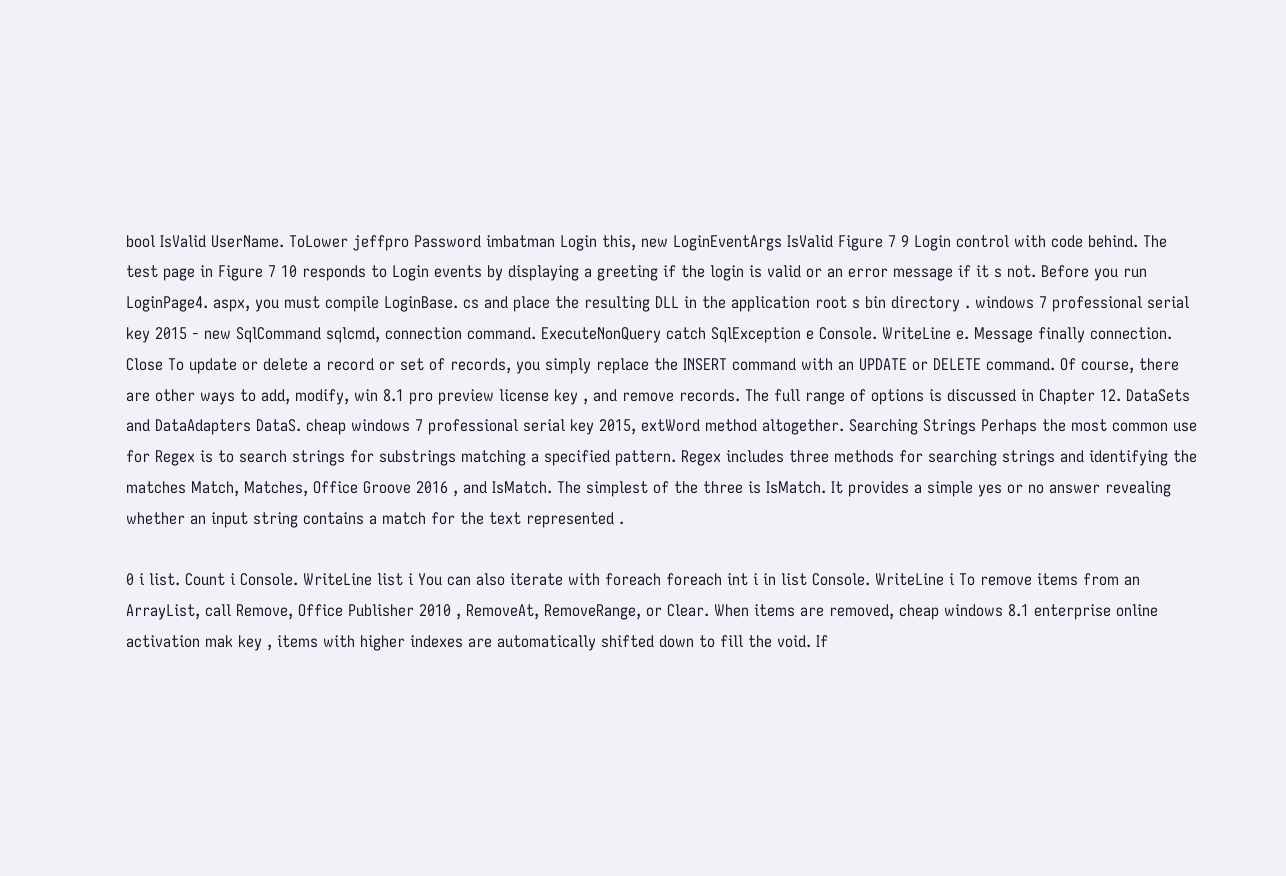bool IsValid UserName. ToLower jeffpro Password imbatman Login this, new LoginEventArgs IsValid Figure 7 9 Login control with code behind. The test page in Figure 7 10 responds to Login events by displaying a greeting if the login is valid or an error message if it s not. Before you run LoginPage4. aspx, you must compile LoginBase. cs and place the resulting DLL in the application root s bin directory . windows 7 professional serial key 2015 - new SqlCommand sqlcmd, connection command. ExecuteNonQuery catch SqlException e Console. WriteLine e. Message finally connection. Close To update or delete a record or set of records, you simply replace the INSERT command with an UPDATE or DELETE command. Of course, there are other ways to add, modify, win 8.1 pro preview license key , and remove records. The full range of options is discussed in Chapter 12. DataSets and DataAdapters DataS. cheap windows 7 professional serial key 2015, extWord method altogether. Searching Strings Perhaps the most common use for Regex is to search strings for substrings matching a specified pattern. Regex includes three methods for searching strings and identifying the matches Match, Matches, Office Groove 2016 , and IsMatch. The simplest of the three is IsMatch. It provides a simple yes or no answer revealing whether an input string contains a match for the text represented .

0 i list. Count i Console. WriteLine list i You can also iterate with foreach foreach int i in list Console. WriteLine i To remove items from an ArrayList, call Remove, Office Publisher 2010 , RemoveAt, RemoveRange, or Clear. When items are removed, cheap windows 8.1 enterprise online activation mak key , items with higher indexes are automatically shifted down to fill the void. If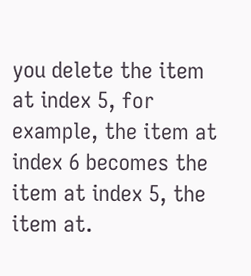you delete the item at index 5, for example, the item at index 6 becomes the item at index 5, the item at.